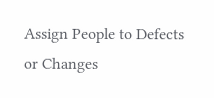Assign People to Defects or Changes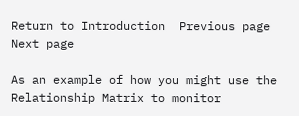Return to Introduction  Previous page  Next page

As an example of how you might use the Relationship Matrix to monitor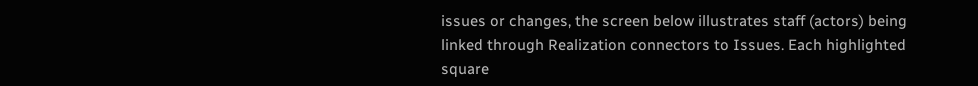issues or changes, the screen below illustrates staff (actors) being linked through Realization connectors to Issues. Each highlighted square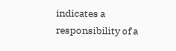indicates a responsibility of a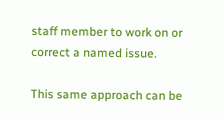staff member to work on or correct a named issue.

This same approach can be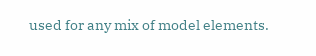used for any mix of model elements.